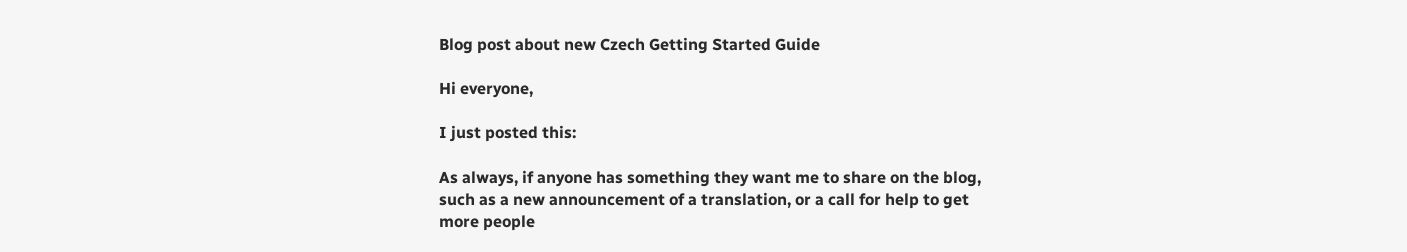Blog post about new Czech Getting Started Guide

Hi everyone,

I just posted this:

As always, if anyone has something they want me to share on the blog,
such as a new announcement of a translation, or a call for help to get
more people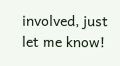involved, just let me know!